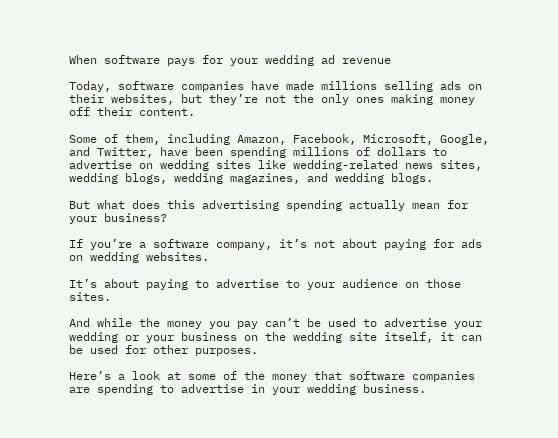When software pays for your wedding ad revenue

Today, software companies have made millions selling ads on their websites, but they’re not the only ones making money off their content.

Some of them, including Amazon, Facebook, Microsoft, Google, and Twitter, have been spending millions of dollars to advertise on wedding sites like wedding-related news sites, wedding blogs, wedding magazines, and wedding blogs.

But what does this advertising spending actually mean for your business?

If you’re a software company, it’s not about paying for ads on wedding websites.

It’s about paying to advertise to your audience on those sites.

And while the money you pay can’t be used to advertise your wedding or your business on the wedding site itself, it can be used for other purposes.

Here’s a look at some of the money that software companies are spending to advertise in your wedding business.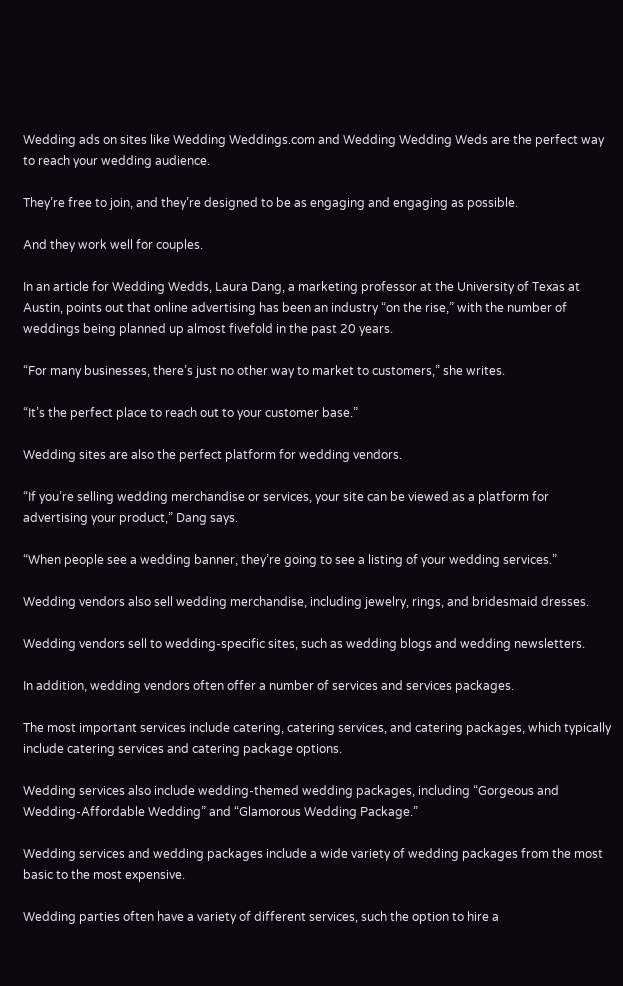Wedding ads on sites like Wedding Weddings.com and Wedding Wedding Weds are the perfect way to reach your wedding audience.

They’re free to join, and they’re designed to be as engaging and engaging as possible.

And they work well for couples.

In an article for Wedding Wedds, Laura Dang, a marketing professor at the University of Texas at Austin, points out that online advertising has been an industry “on the rise,” with the number of weddings being planned up almost fivefold in the past 20 years.

“For many businesses, there’s just no other way to market to customers,” she writes.

“It’s the perfect place to reach out to your customer base.”

Wedding sites are also the perfect platform for wedding vendors.

“If you’re selling wedding merchandise or services, your site can be viewed as a platform for advertising your product,” Dang says.

“When people see a wedding banner, they’re going to see a listing of your wedding services.”

Wedding vendors also sell wedding merchandise, including jewelry, rings, and bridesmaid dresses.

Wedding vendors sell to wedding-specific sites, such as wedding blogs and wedding newsletters.

In addition, wedding vendors often offer a number of services and services packages.

The most important services include catering, catering services, and catering packages, which typically include catering services and catering package options.

Wedding services also include wedding-themed wedding packages, including “Gorgeous and Wedding-Affordable Wedding” and “Glamorous Wedding Package.”

Wedding services and wedding packages include a wide variety of wedding packages from the most basic to the most expensive.

Wedding parties often have a variety of different services, such the option to hire a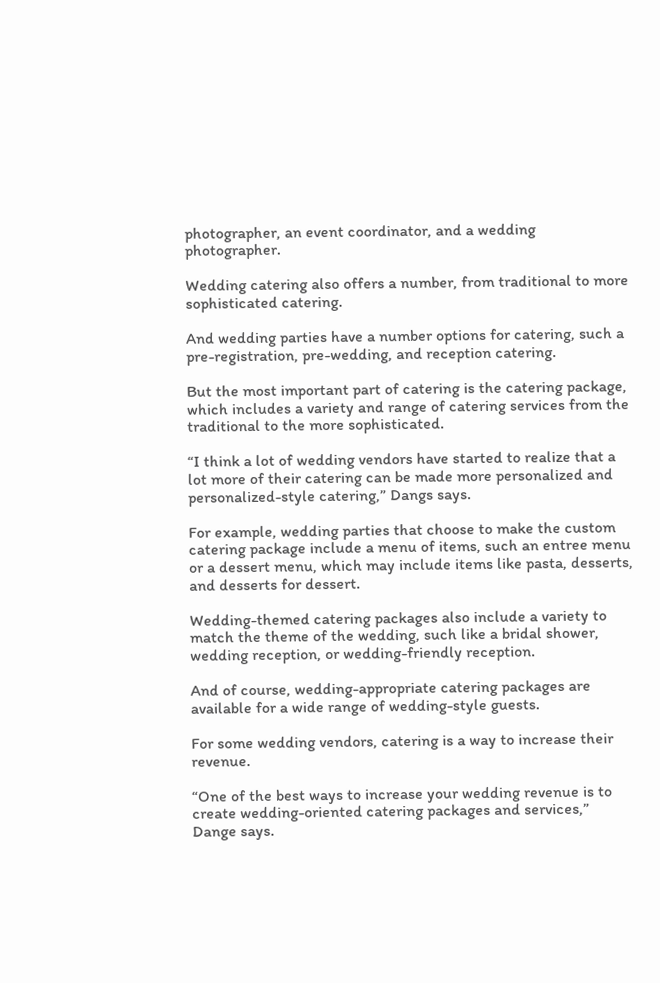photographer, an event coordinator, and a wedding photographer.

Wedding catering also offers a number, from traditional to more sophisticated catering.

And wedding parties have a number options for catering, such a pre-registration, pre-wedding, and reception catering.

But the most important part of catering is the catering package, which includes a variety and range of catering services from the traditional to the more sophisticated.

“I think a lot of wedding vendors have started to realize that a lot more of their catering can be made more personalized and personalized-style catering,” Dangs says.

For example, wedding parties that choose to make the custom catering package include a menu of items, such an entree menu or a dessert menu, which may include items like pasta, desserts, and desserts for dessert.

Wedding-themed catering packages also include a variety to match the theme of the wedding, such like a bridal shower, wedding reception, or wedding-friendly reception.

And of course, wedding-appropriate catering packages are available for a wide range of wedding-style guests.

For some wedding vendors, catering is a way to increase their revenue.

“One of the best ways to increase your wedding revenue is to create wedding-oriented catering packages and services,” Dange says.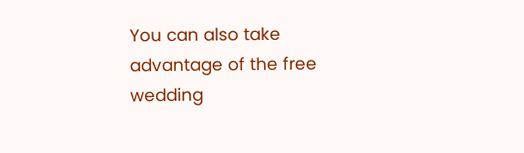You can also take advantage of the free wedding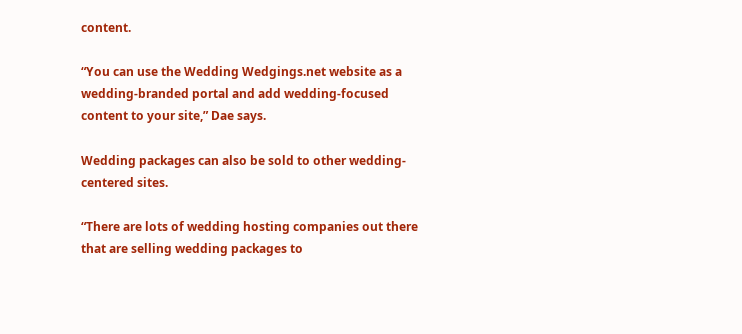content.

“You can use the Wedding Wedgings.net website as a wedding-branded portal and add wedding-focused content to your site,” Dae says.

Wedding packages can also be sold to other wedding-centered sites.

“There are lots of wedding hosting companies out there that are selling wedding packages to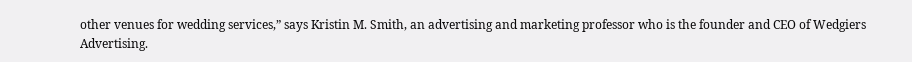other venues for wedding services,” says Kristin M. Smith, an advertising and marketing professor who is the founder and CEO of Wedgiers Advertising.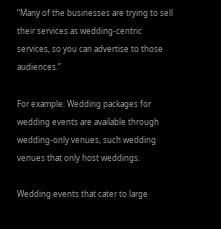“Many of the businesses are trying to sell their services as wedding-centric services, so you can advertise to those audiences.”

For example: Wedding packages for wedding events are available through wedding-only venues, such wedding venues that only host weddings.

Wedding events that cater to large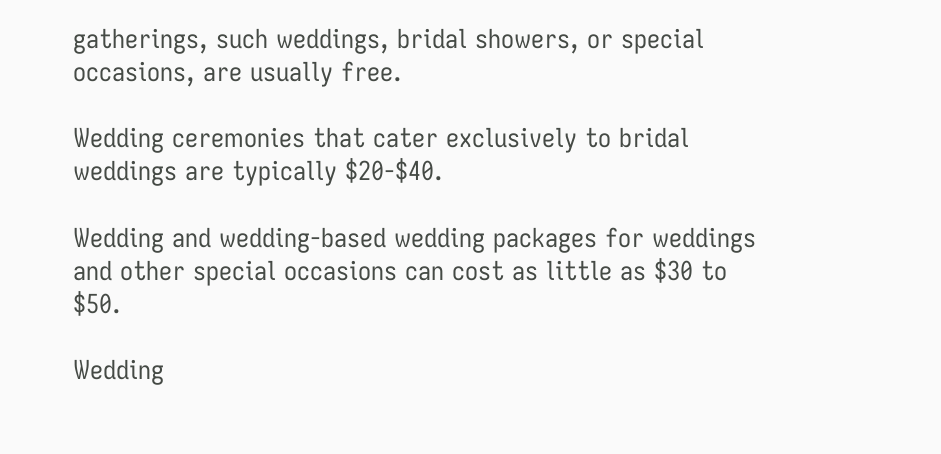gatherings, such weddings, bridal showers, or special occasions, are usually free.

Wedding ceremonies that cater exclusively to bridal weddings are typically $20-$40.

Wedding and wedding-based wedding packages for weddings and other special occasions can cost as little as $30 to $50.

Wedding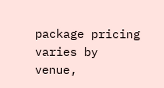package pricing varies by venue,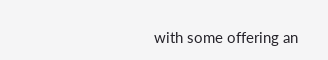with some offering an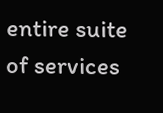entire suite of services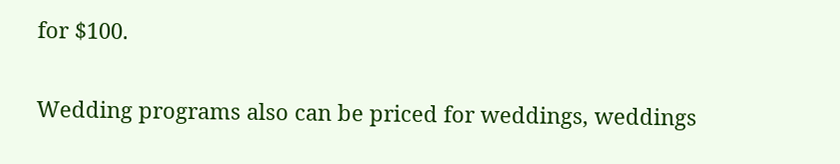for $100.

Wedding programs also can be priced for weddings, weddings